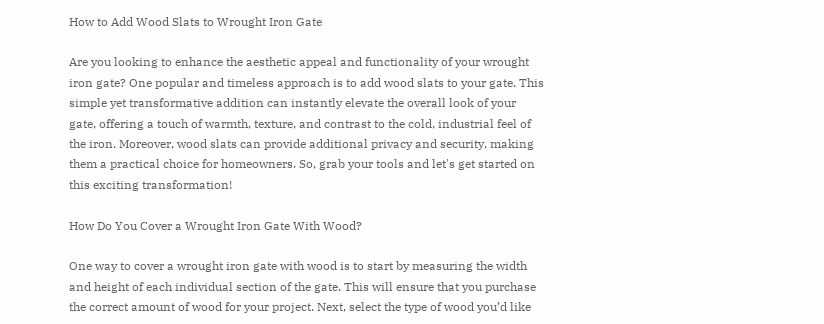How to Add Wood Slats to Wrought Iron Gate

Are you looking to enhance the aesthetic appeal and functionality of your wrought iron gate? One popular and timeless approach is to add wood slats to your gate. This simple yet transformative addition can instantly elevate the overall look of your gate, offering a touch of warmth, texture, and contrast to the cold, industrial feel of the iron. Moreover, wood slats can provide additional privacy and security, making them a practical choice for homeowners. So, grab your tools and let's get started on this exciting transformation!

How Do You Cover a Wrought Iron Gate With Wood?

One way to cover a wrought iron gate with wood is to start by measuring the width and height of each individual section of the gate. This will ensure that you purchase the correct amount of wood for your project. Next, select the type of wood you’d like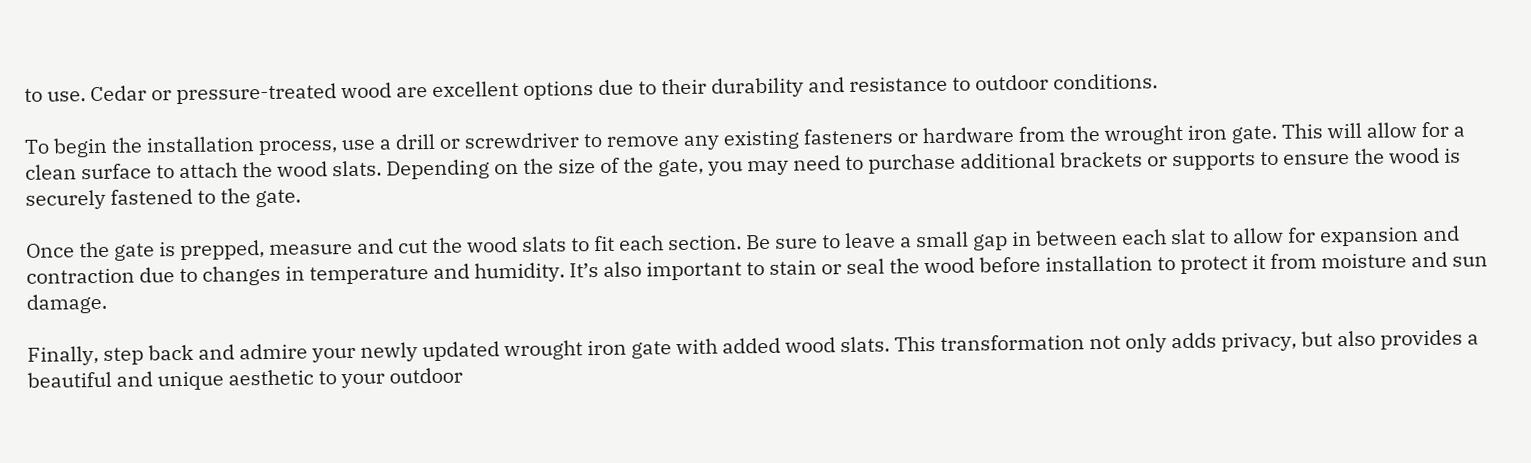to use. Cedar or pressure-treated wood are excellent options due to their durability and resistance to outdoor conditions.

To begin the installation process, use a drill or screwdriver to remove any existing fasteners or hardware from the wrought iron gate. This will allow for a clean surface to attach the wood slats. Depending on the size of the gate, you may need to purchase additional brackets or supports to ensure the wood is securely fastened to the gate.

Once the gate is prepped, measure and cut the wood slats to fit each section. Be sure to leave a small gap in between each slat to allow for expansion and contraction due to changes in temperature and humidity. It’s also important to stain or seal the wood before installation to protect it from moisture and sun damage.

Finally, step back and admire your newly updated wrought iron gate with added wood slats. This transformation not only adds privacy, but also provides a beautiful and unique aesthetic to your outdoor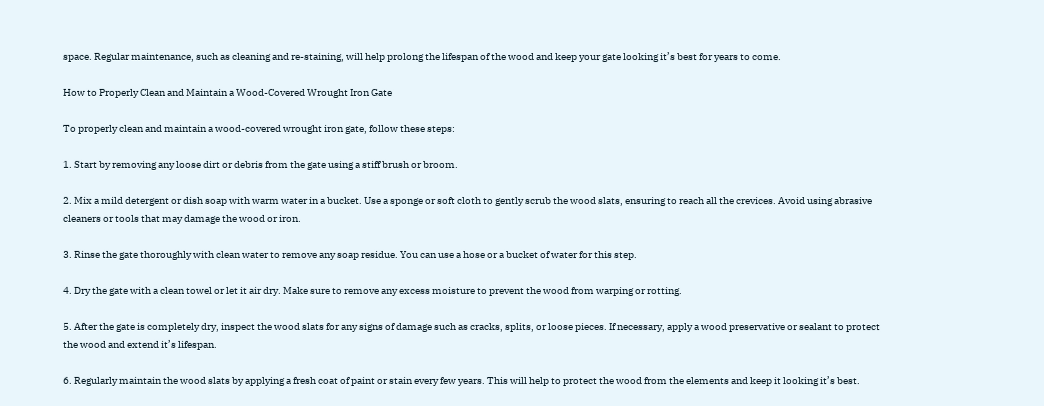space. Regular maintenance, such as cleaning and re-staining, will help prolong the lifespan of the wood and keep your gate looking it’s best for years to come.

How to Properly Clean and Maintain a Wood-Covered Wrought Iron Gate

To properly clean and maintain a wood-covered wrought iron gate, follow these steps:

1. Start by removing any loose dirt or debris from the gate using a stiff brush or broom.

2. Mix a mild detergent or dish soap with warm water in a bucket. Use a sponge or soft cloth to gently scrub the wood slats, ensuring to reach all the crevices. Avoid using abrasive cleaners or tools that may damage the wood or iron.

3. Rinse the gate thoroughly with clean water to remove any soap residue. You can use a hose or a bucket of water for this step.

4. Dry the gate with a clean towel or let it air dry. Make sure to remove any excess moisture to prevent the wood from warping or rotting.

5. After the gate is completely dry, inspect the wood slats for any signs of damage such as cracks, splits, or loose pieces. If necessary, apply a wood preservative or sealant to protect the wood and extend it’s lifespan.

6. Regularly maintain the wood slats by applying a fresh coat of paint or stain every few years. This will help to protect the wood from the elements and keep it looking it’s best.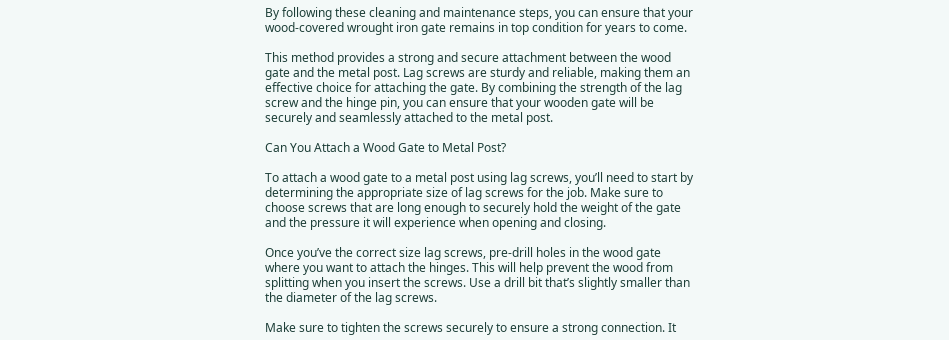By following these cleaning and maintenance steps, you can ensure that your wood-covered wrought iron gate remains in top condition for years to come.

This method provides a strong and secure attachment between the wood gate and the metal post. Lag screws are sturdy and reliable, making them an effective choice for attaching the gate. By combining the strength of the lag screw and the hinge pin, you can ensure that your wooden gate will be securely and seamlessly attached to the metal post.

Can You Attach a Wood Gate to Metal Post?

To attach a wood gate to a metal post using lag screws, you’ll need to start by determining the appropriate size of lag screws for the job. Make sure to choose screws that are long enough to securely hold the weight of the gate and the pressure it will experience when opening and closing.

Once you’ve the correct size lag screws, pre-drill holes in the wood gate where you want to attach the hinges. This will help prevent the wood from splitting when you insert the screws. Use a drill bit that’s slightly smaller than the diameter of the lag screws.

Make sure to tighten the screws securely to ensure a strong connection. It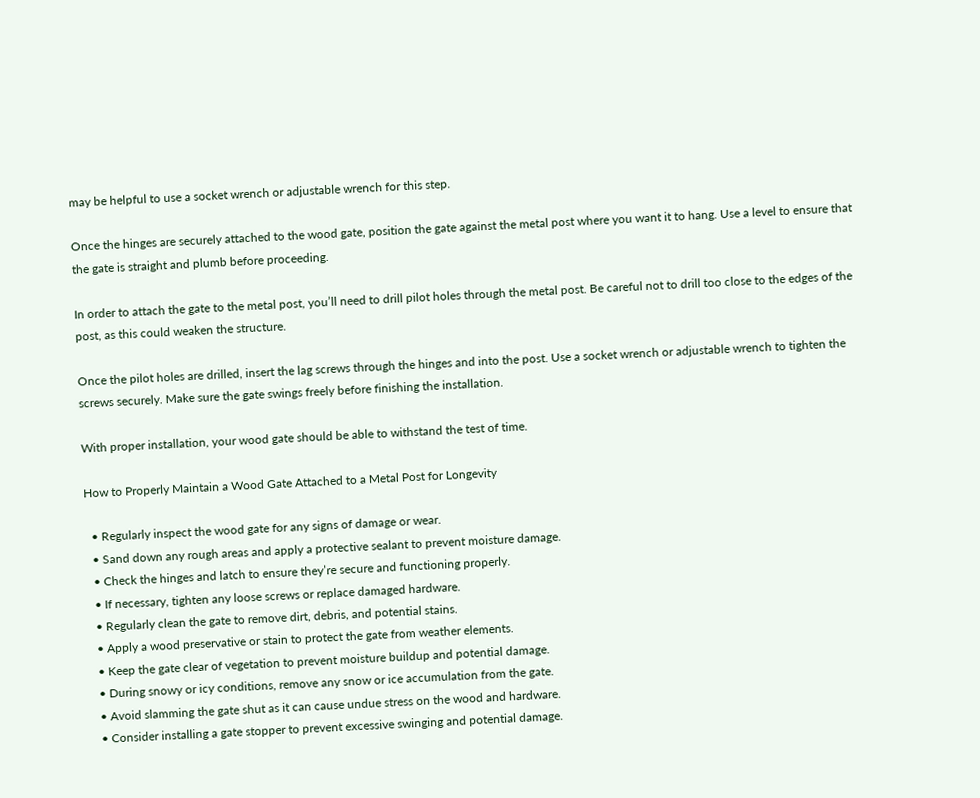may be helpful to use a socket wrench or adjustable wrench for this step.

Once the hinges are securely attached to the wood gate, position the gate against the metal post where you want it to hang. Use a level to ensure that the gate is straight and plumb before proceeding.

In order to attach the gate to the metal post, you’ll need to drill pilot holes through the metal post. Be careful not to drill too close to the edges of the post, as this could weaken the structure.

Once the pilot holes are drilled, insert the lag screws through the hinges and into the post. Use a socket wrench or adjustable wrench to tighten the screws securely. Make sure the gate swings freely before finishing the installation.

With proper installation, your wood gate should be able to withstand the test of time.

How to Properly Maintain a Wood Gate Attached to a Metal Post for Longevity

  • Regularly inspect the wood gate for any signs of damage or wear.
  • Sand down any rough areas and apply a protective sealant to prevent moisture damage.
  • Check the hinges and latch to ensure they’re secure and functioning properly.
  • If necessary, tighten any loose screws or replace damaged hardware.
  • Regularly clean the gate to remove dirt, debris, and potential stains.
  • Apply a wood preservative or stain to protect the gate from weather elements.
  • Keep the gate clear of vegetation to prevent moisture buildup and potential damage.
  • During snowy or icy conditions, remove any snow or ice accumulation from the gate.
  • Avoid slamming the gate shut as it can cause undue stress on the wood and hardware.
  • Consider installing a gate stopper to prevent excessive swinging and potential damage.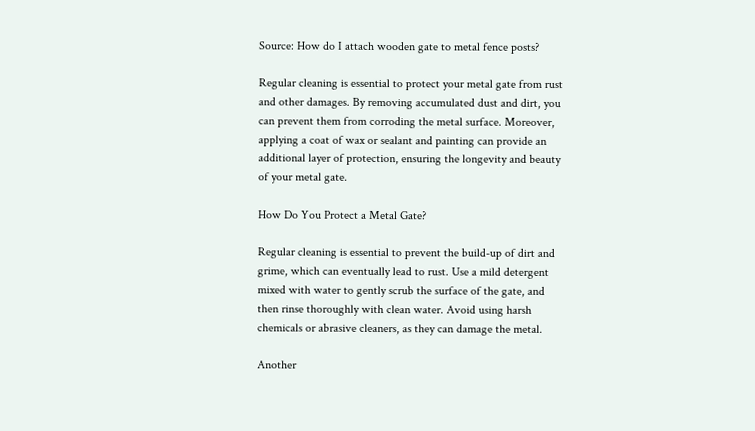Source: How do I attach wooden gate to metal fence posts?

Regular cleaning is essential to protect your metal gate from rust and other damages. By removing accumulated dust and dirt, you can prevent them from corroding the metal surface. Moreover, applying a coat of wax or sealant and painting can provide an additional layer of protection, ensuring the longevity and beauty of your metal gate.

How Do You Protect a Metal Gate?

Regular cleaning is essential to prevent the build-up of dirt and grime, which can eventually lead to rust. Use a mild detergent mixed with water to gently scrub the surface of the gate, and then rinse thoroughly with clean water. Avoid using harsh chemicals or abrasive cleaners, as they can damage the metal.

Another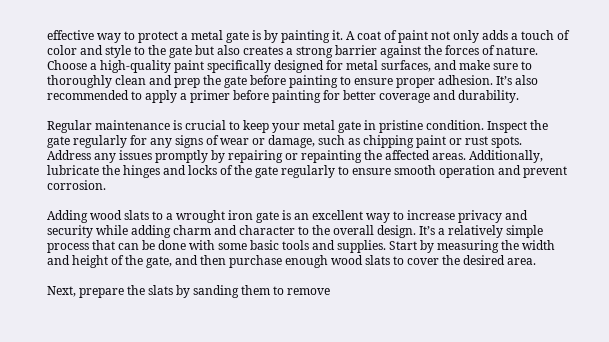effective way to protect a metal gate is by painting it. A coat of paint not only adds a touch of color and style to the gate but also creates a strong barrier against the forces of nature. Choose a high-quality paint specifically designed for metal surfaces, and make sure to thoroughly clean and prep the gate before painting to ensure proper adhesion. It’s also recommended to apply a primer before painting for better coverage and durability.

Regular maintenance is crucial to keep your metal gate in pristine condition. Inspect the gate regularly for any signs of wear or damage, such as chipping paint or rust spots. Address any issues promptly by repairing or repainting the affected areas. Additionally, lubricate the hinges and locks of the gate regularly to ensure smooth operation and prevent corrosion.

Adding wood slats to a wrought iron gate is an excellent way to increase privacy and security while adding charm and character to the overall design. It’s a relatively simple process that can be done with some basic tools and supplies. Start by measuring the width and height of the gate, and then purchase enough wood slats to cover the desired area.

Next, prepare the slats by sanding them to remove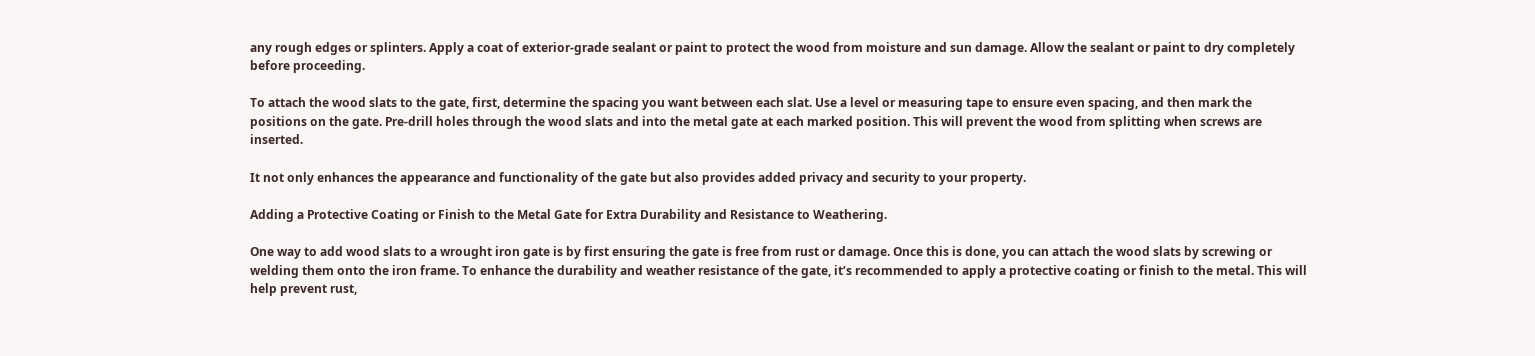any rough edges or splinters. Apply a coat of exterior-grade sealant or paint to protect the wood from moisture and sun damage. Allow the sealant or paint to dry completely before proceeding.

To attach the wood slats to the gate, first, determine the spacing you want between each slat. Use a level or measuring tape to ensure even spacing, and then mark the positions on the gate. Pre-drill holes through the wood slats and into the metal gate at each marked position. This will prevent the wood from splitting when screws are inserted.

It not only enhances the appearance and functionality of the gate but also provides added privacy and security to your property.

Adding a Protective Coating or Finish to the Metal Gate for Extra Durability and Resistance to Weathering.

One way to add wood slats to a wrought iron gate is by first ensuring the gate is free from rust or damage. Once this is done, you can attach the wood slats by screwing or welding them onto the iron frame. To enhance the durability and weather resistance of the gate, it’s recommended to apply a protective coating or finish to the metal. This will help prevent rust,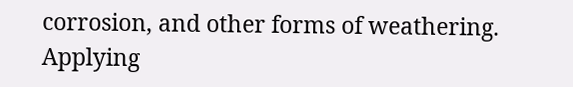corrosion, and other forms of weathering. Applying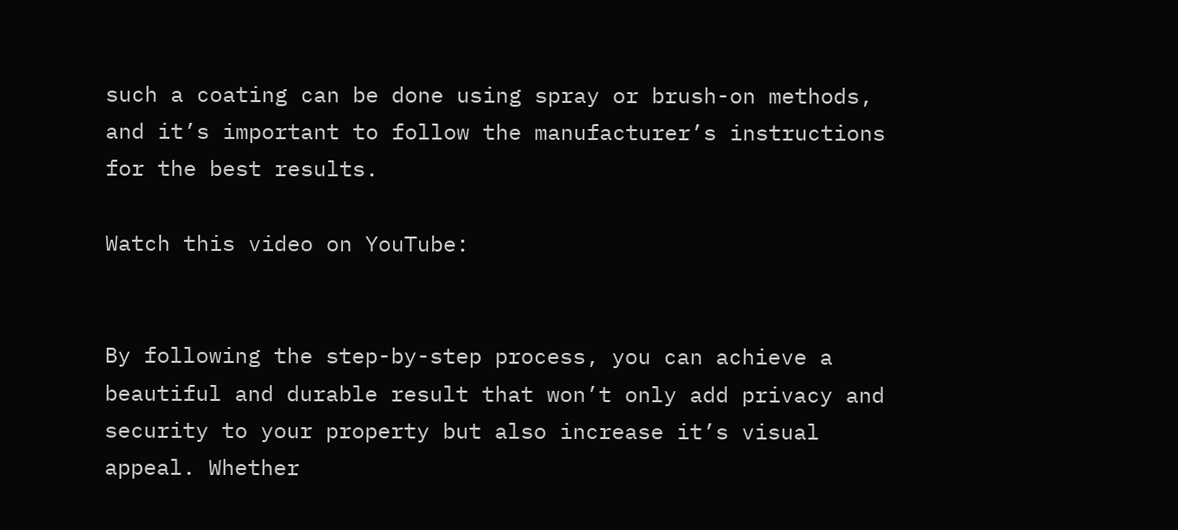such a coating can be done using spray or brush-on methods, and it’s important to follow the manufacturer’s instructions for the best results.

Watch this video on YouTube:


By following the step-by-step process, you can achieve a beautiful and durable result that won’t only add privacy and security to your property but also increase it’s visual appeal. Whether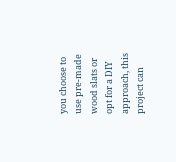you choose to use pre-made wood slats or opt for a DIY approach, this project can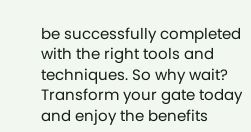be successfully completed with the right tools and techniques. So why wait? Transform your gate today and enjoy the benefits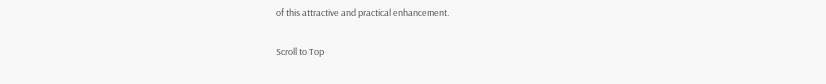of this attractive and practical enhancement.

Scroll to Top